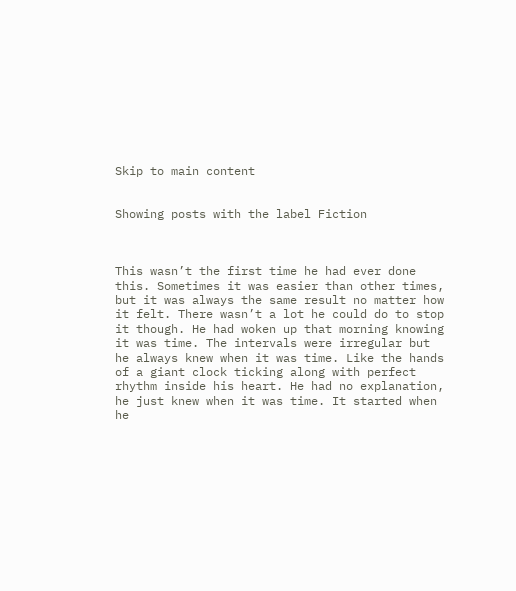Skip to main content


Showing posts with the label Fiction



This wasn’t the first time he had ever done this. Sometimes it was easier than other times, but it was always the same result no matter how it felt. There wasn’t a lot he could do to stop it though. He had woken up that morning knowing it was time. The intervals were irregular but he always knew when it was time. Like the hands of a giant clock ticking along with perfect rhythm inside his heart. He had no explanation, he just knew when it was time. It started when he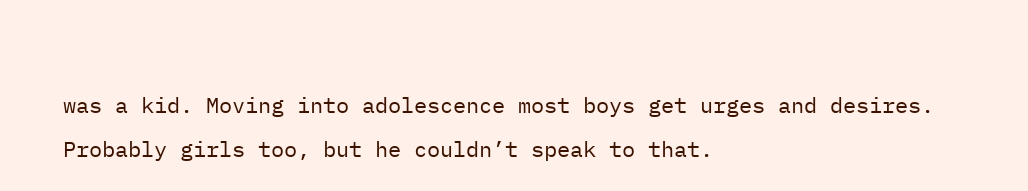was a kid. Moving into adolescence most boys get urges and desires. Probably girls too, but he couldn’t speak to that.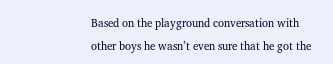Based on the playground conversation with other boys he wasn’t even sure that he got the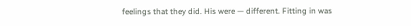feelings that they did. His were — different. Fitting in was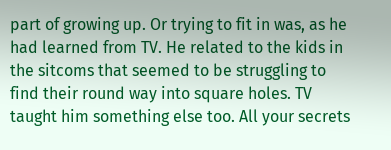part of growing up. Or trying to fit in was, as he had learned from TV. He related to the kids in the sitcoms that seemed to be struggling to find their round way into square holes. TV taught him something else too. All your secrets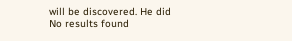will be discovered. He did
No results found